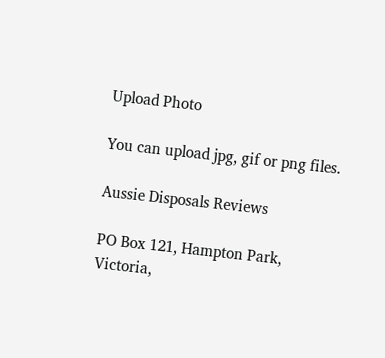Upload Photo

You can upload jpg, gif or png files.

Aussie Disposals Reviews

PO Box 121, Hampton Park, Victoria,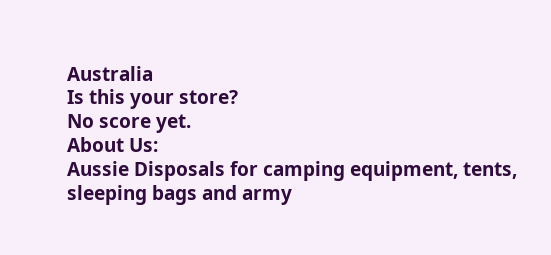Australia
Is this your store?
No score yet.
About Us:
Aussie Disposals for camping equipment, tents, sleeping bags and army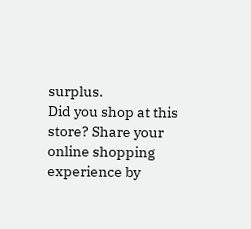surplus.
Did you shop at this store? Share your online shopping experience by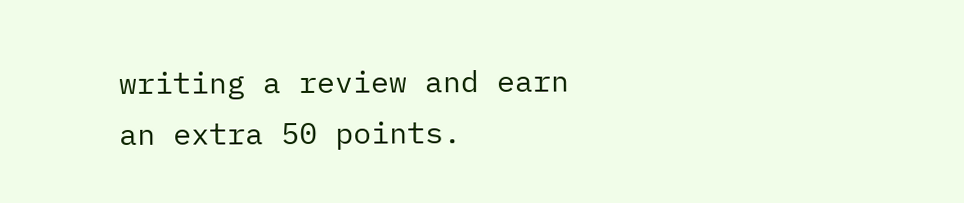writing a review and earn an extra 50 points.